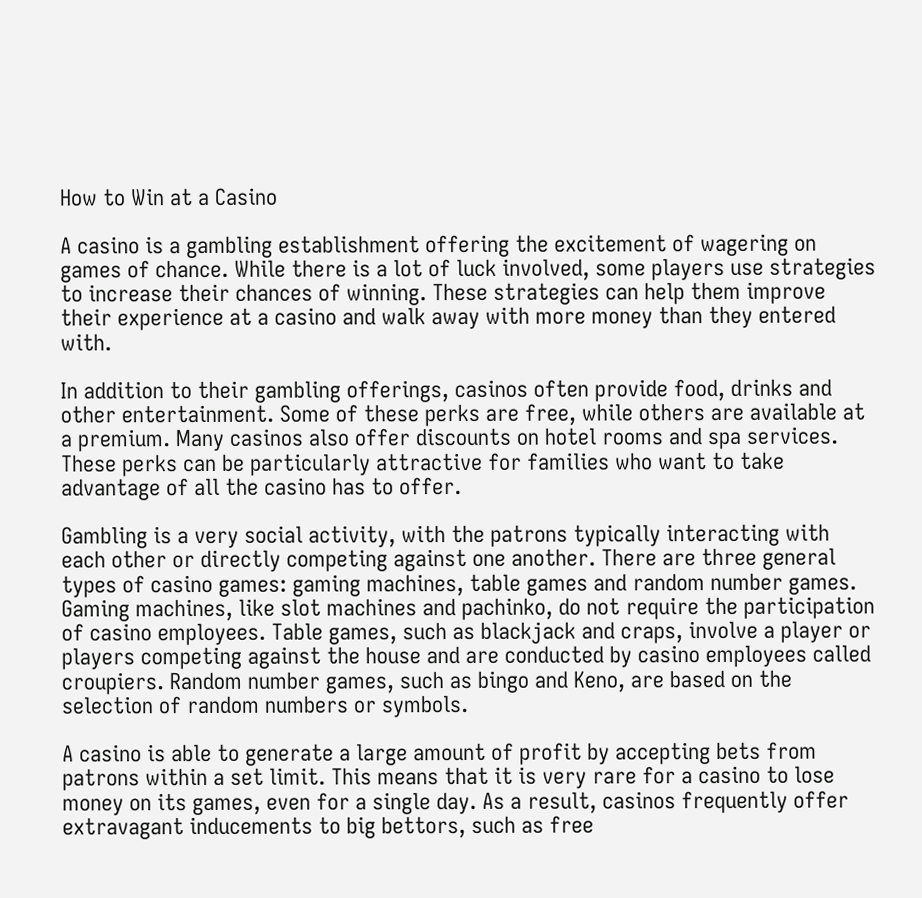How to Win at a Casino

A casino is a gambling establishment offering the excitement of wagering on games of chance. While there is a lot of luck involved, some players use strategies to increase their chances of winning. These strategies can help them improve their experience at a casino and walk away with more money than they entered with.

In addition to their gambling offerings, casinos often provide food, drinks and other entertainment. Some of these perks are free, while others are available at a premium. Many casinos also offer discounts on hotel rooms and spa services. These perks can be particularly attractive for families who want to take advantage of all the casino has to offer.

Gambling is a very social activity, with the patrons typically interacting with each other or directly competing against one another. There are three general types of casino games: gaming machines, table games and random number games. Gaming machines, like slot machines and pachinko, do not require the participation of casino employees. Table games, such as blackjack and craps, involve a player or players competing against the house and are conducted by casino employees called croupiers. Random number games, such as bingo and Keno, are based on the selection of random numbers or symbols.

A casino is able to generate a large amount of profit by accepting bets from patrons within a set limit. This means that it is very rare for a casino to lose money on its games, even for a single day. As a result, casinos frequently offer extravagant inducements to big bettors, such as free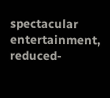spectacular entertainment, reduced-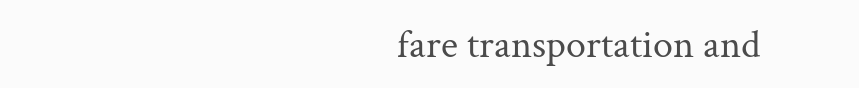fare transportation and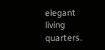elegant living quarters.